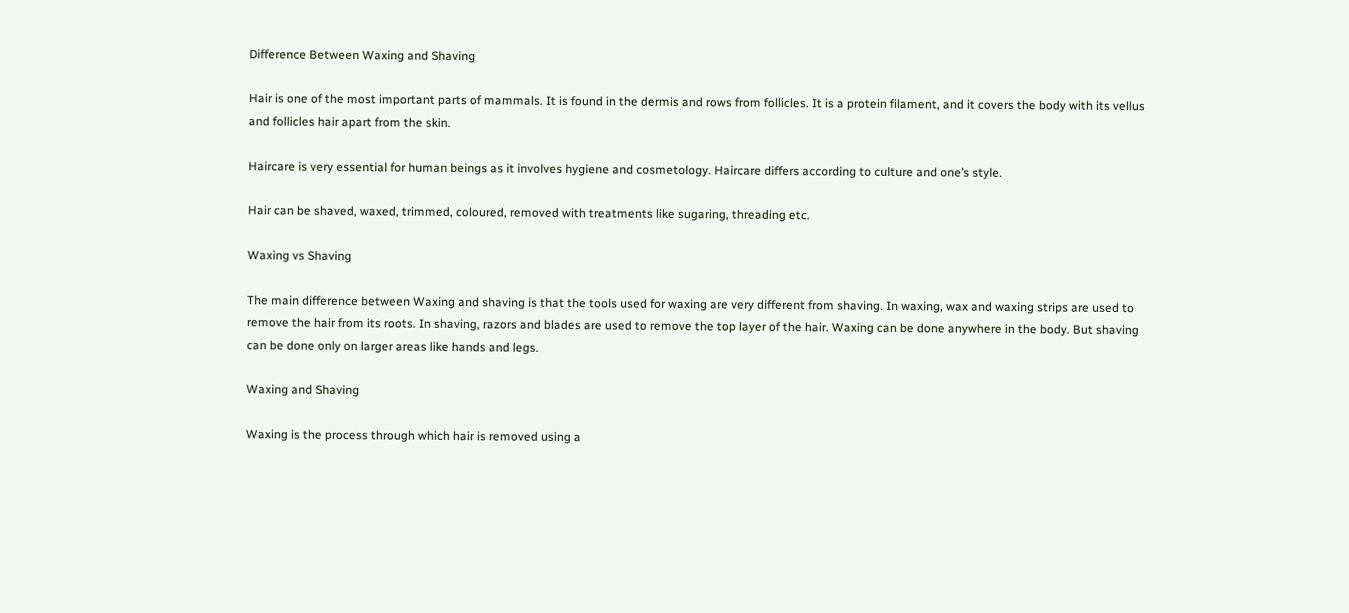Difference Between Waxing and Shaving

Hair is one of the most important parts of mammals. It is found in the dermis and rows from follicles. It is a protein filament, and it covers the body with its vellus and follicles hair apart from the skin.

Haircare is very essential for human beings as it involves hygiene and cosmetology. Haircare differs according to culture and one’s style.

Hair can be shaved, waxed, trimmed, coloured, removed with treatments like sugaring, threading etc.

Waxing vs Shaving

The main difference between Waxing and shaving is that the tools used for waxing are very different from shaving. In waxing, wax and waxing strips are used to remove the hair from its roots. In shaving, razors and blades are used to remove the top layer of the hair. Waxing can be done anywhere in the body. But shaving can be done only on larger areas like hands and legs.

Waxing and Shaving

Waxing is the process through which hair is removed using a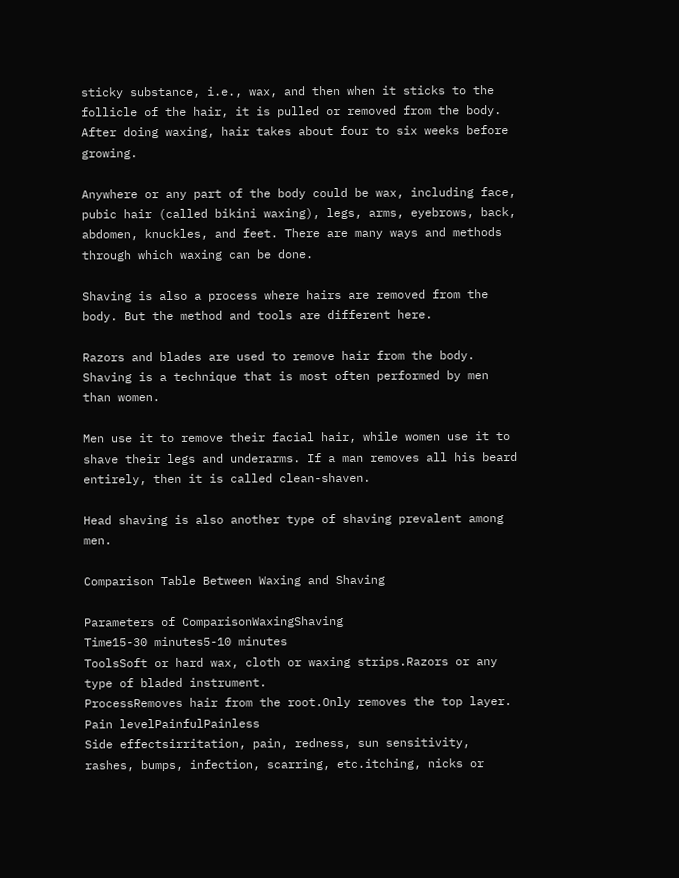sticky substance, i.e., wax, and then when it sticks to the follicle of the hair, it is pulled or removed from the body. After doing waxing, hair takes about four to six weeks before growing.

Anywhere or any part of the body could be wax, including face, pubic hair (called bikini waxing), legs, arms, eyebrows, back, abdomen, knuckles, and feet. There are many ways and methods through which waxing can be done.

Shaving is also a process where hairs are removed from the body. But the method and tools are different here.

Razors and blades are used to remove hair from the body. Shaving is a technique that is most often performed by men than women.

Men use it to remove their facial hair, while women use it to shave their legs and underarms. If a man removes all his beard entirely, then it is called clean-shaven.

Head shaving is also another type of shaving prevalent among men.

Comparison Table Between Waxing and Shaving

Parameters of ComparisonWaxingShaving
Time15-30 minutes5-10 minutes
ToolsSoft or hard wax, cloth or waxing strips.Razors or any type of bladed instrument.
ProcessRemoves hair from the root.Only removes the top layer.
Pain levelPainfulPainless
Side effectsirritation, pain, redness, sun sensitivity, rashes, bumps, infection, scarring, etc.itching, nicks or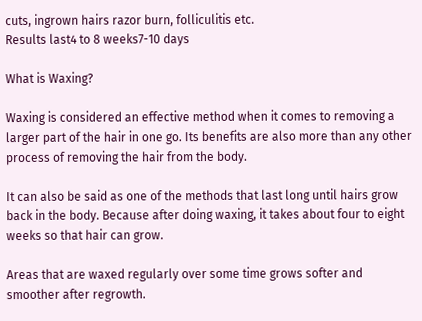cuts, ingrown hairs razor burn, folliculitis etc.
Results last4 to 8 weeks7-10 days

What is Waxing?

Waxing is considered an effective method when it comes to removing a larger part of the hair in one go. Its benefits are also more than any other process of removing the hair from the body.

It can also be said as one of the methods that last long until hairs grow back in the body. Because after doing waxing, it takes about four to eight weeks so that hair can grow.

Areas that are waxed regularly over some time grows softer and smoother after regrowth.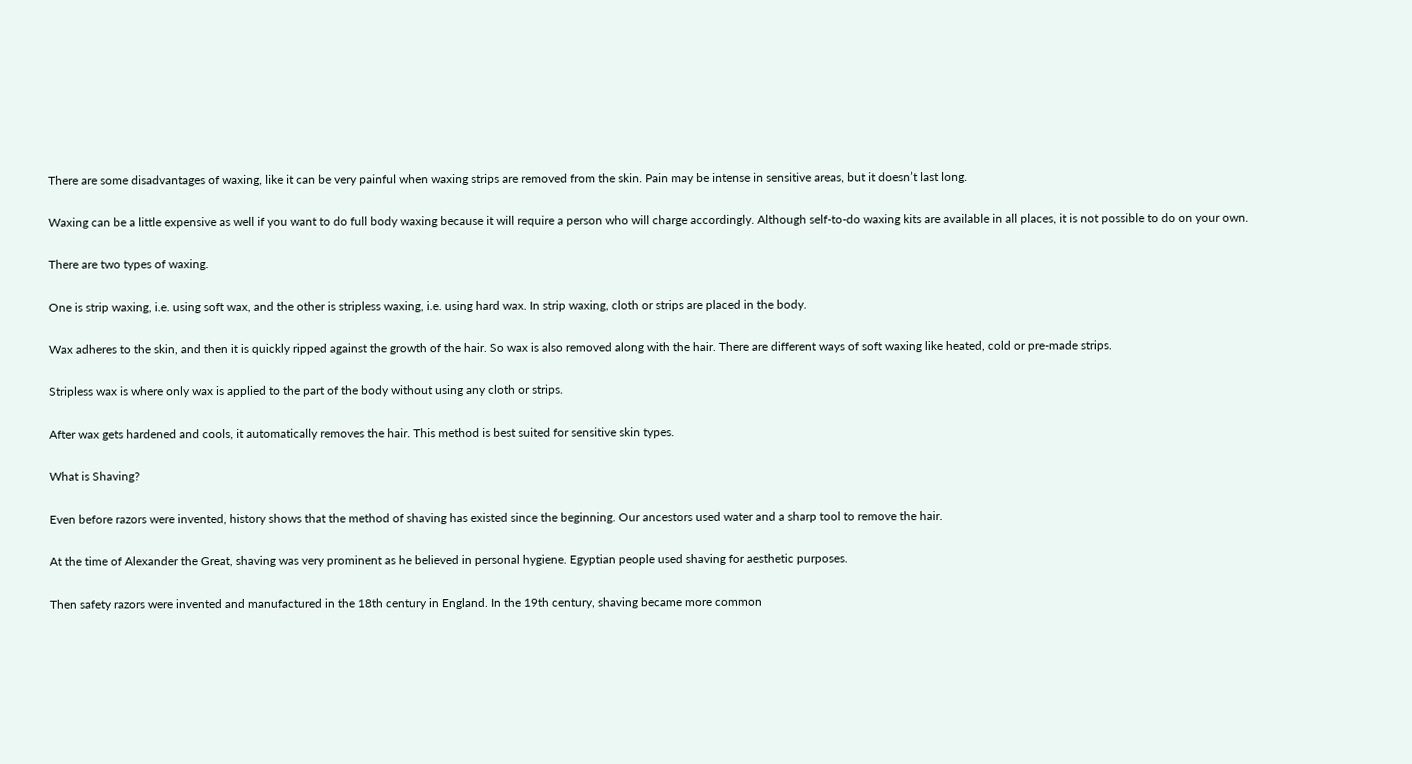There are some disadvantages of waxing, like it can be very painful when waxing strips are removed from the skin. Pain may be intense in sensitive areas, but it doesn’t last long.

Waxing can be a little expensive as well if you want to do full body waxing because it will require a person who will charge accordingly. Although self-to-do waxing kits are available in all places, it is not possible to do on your own.

There are two types of waxing.

One is strip waxing, i.e. using soft wax, and the other is stripless waxing, i.e. using hard wax. In strip waxing, cloth or strips are placed in the body.

Wax adheres to the skin, and then it is quickly ripped against the growth of the hair. So wax is also removed along with the hair. There are different ways of soft waxing like heated, cold or pre-made strips.

Stripless wax is where only wax is applied to the part of the body without using any cloth or strips.

After wax gets hardened and cools, it automatically removes the hair. This method is best suited for sensitive skin types.

What is Shaving?

Even before razors were invented, history shows that the method of shaving has existed since the beginning. Our ancestors used water and a sharp tool to remove the hair.

At the time of Alexander the Great, shaving was very prominent as he believed in personal hygiene. Egyptian people used shaving for aesthetic purposes.

Then safety razors were invented and manufactured in the 18th century in England. In the 19th century, shaving became more common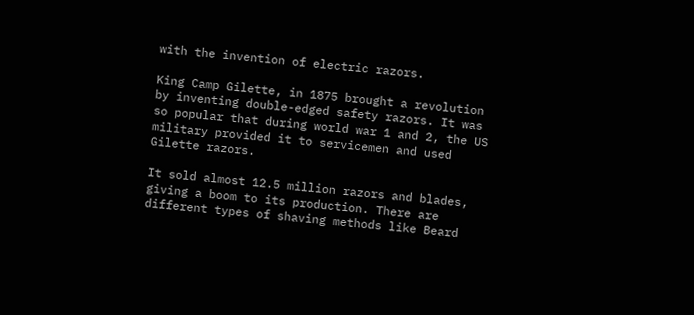with the invention of electric razors.

King Camp Gilette, in 1875 brought a revolution by inventing double-edged safety razors. It was so popular that during world war 1 and 2, the US military provided it to servicemen and used Gilette razors.

It sold almost 12.5 million razors and blades, giving a boom to its production. There are different types of shaving methods like Beard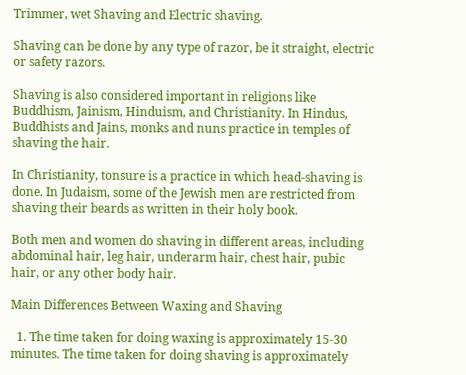Trimmer, wet Shaving and Electric shaving.

Shaving can be done by any type of razor, be it straight, electric or safety razors.

Shaving is also considered important in religions like Buddhism, Jainism, Hinduism, and Christianity. In Hindus, Buddhists and Jains, monks and nuns practice in temples of shaving the hair.

In Christianity, tonsure is a practice in which head-shaving is done. In Judaism, some of the Jewish men are restricted from shaving their beards as written in their holy book.

Both men and women do shaving in different areas, including abdominal hair, leg hair, underarm hair, chest hair, pubic hair, or any other body hair.

Main Differences Between Waxing and Shaving

  1. The time taken for doing waxing is approximately 15-30 minutes. The time taken for doing shaving is approximately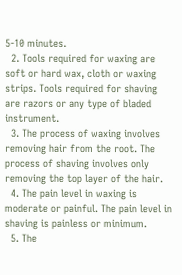5-10 minutes.
  2. Tools required for waxing are soft or hard wax, cloth or waxing strips. Tools required for shaving are razors or any type of bladed instrument.
  3. The process of waxing involves removing hair from the root. The process of shaving involves only removing the top layer of the hair.
  4. The pain level in waxing is moderate or painful. The pain level in shaving is painless or minimum.
  5. The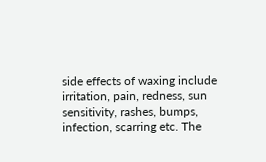side effects of waxing include irritation, pain, redness, sun sensitivity, rashes, bumps, infection, scarring etc. The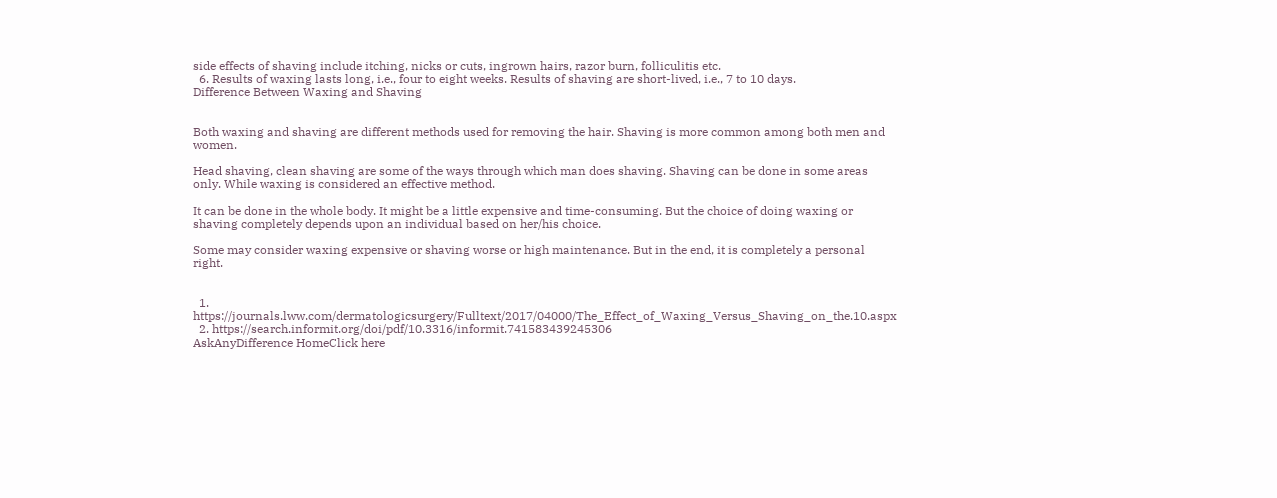side effects of shaving include itching, nicks or cuts, ingrown hairs, razor burn, folliculitis etc.
  6. Results of waxing lasts long, i.e., four to eight weeks. Results of shaving are short-lived, i.e., 7 to 10 days.
Difference Between Waxing and Shaving


Both waxing and shaving are different methods used for removing the hair. Shaving is more common among both men and women.

Head shaving, clean shaving are some of the ways through which man does shaving. Shaving can be done in some areas only. While waxing is considered an effective method.

It can be done in the whole body. It might be a little expensive and time-consuming. But the choice of doing waxing or shaving completely depends upon an individual based on her/his choice.

Some may consider waxing expensive or shaving worse or high maintenance. But in the end, it is completely a personal right.


  1. https://journals.lww.com/dermatologicsurgery/Fulltext/2017/04000/The_Effect_of_Waxing_Versus_Shaving_on_the.10.aspx
  2. https://search.informit.org/doi/pdf/10.3316/informit.741583439245306
AskAnyDifference HomeClick here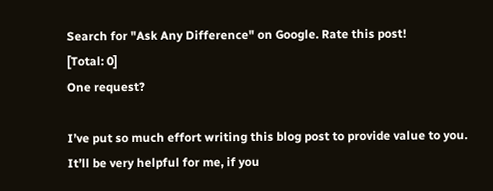Search for "Ask Any Difference" on Google. Rate this post!
[Total: 0]
One request?

I’ve put so much effort writing this blog post to provide value to you. It’ll be very helpful for me, if you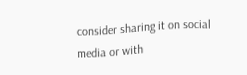consider sharing it on social media or with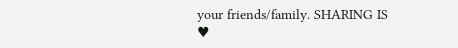your friends/family. SHARING IS ♥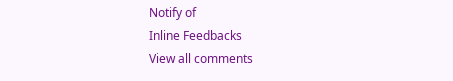Notify of
Inline Feedbacks
View all comments